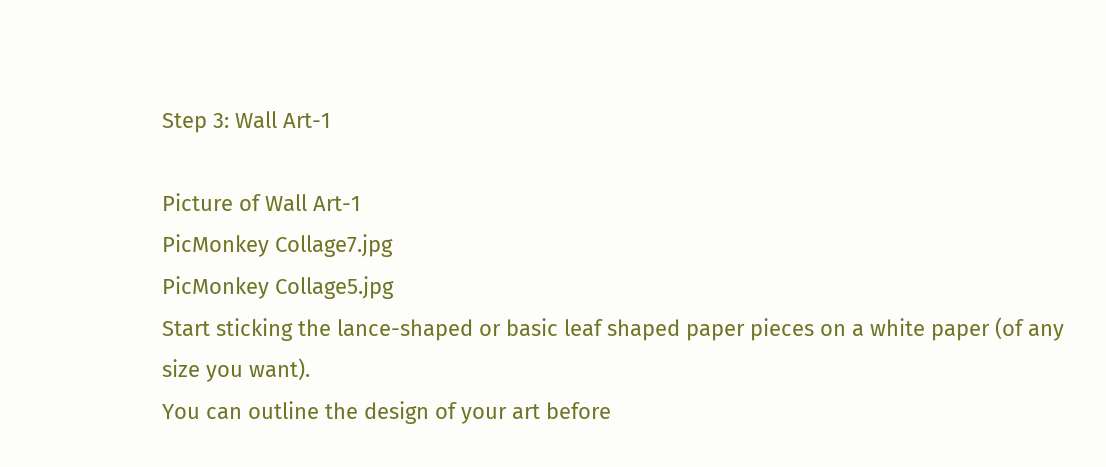Step 3: Wall Art-1

Picture of Wall Art-1
PicMonkey Collage7.jpg
PicMonkey Collage5.jpg
Start sticking the lance-shaped or basic leaf shaped paper pieces on a white paper (of any size you want).
You can outline the design of your art before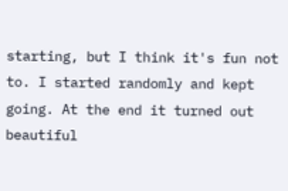starting, but I think it's fun not to. I started randomly and kept going. At the end it turned out beautiful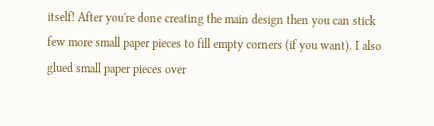itself! After you're done creating the main design then you can stick few more small paper pieces to fill empty corners (if you want). I also glued small paper pieces over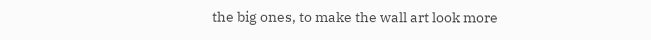the big ones, to make the wall art look more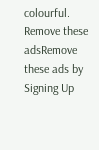colourful.
Remove these adsRemove these ads by Signing Up